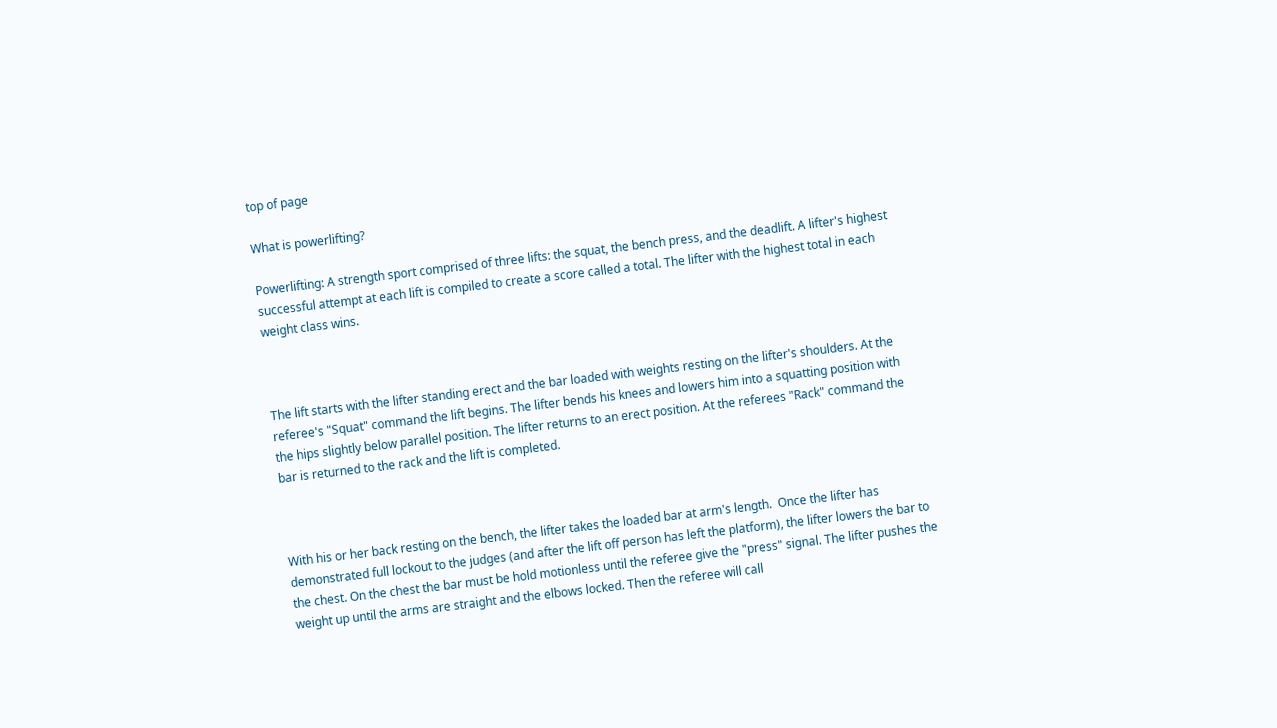top of page

What is powerlifting?

Powerlifting: A strength sport comprised of three lifts: the squat, the bench press, and the deadlift. A lifter's highest successful attempt at each lift is compiled to create a score called a total. The lifter with the highest total in each weight class wins.



The lift starts with the lifter standing erect and the bar loaded with weights resting on the lifter's shoulders. At the referee's "Squat" command the lift begins. The lifter bends his knees and lowers him into a squatting position with the hips slightly below parallel position. The lifter returns to an erect position. At the referees "Rack" command the bar is returned to the rack and the lift is completed.



With his or her back resting on the bench, the lifter takes the loaded bar at arm's length.  Once the lifter has demonstrated full lockout to the judges (and after the lift off person has left the platform), the lifter lowers the bar to the chest. On the chest the bar must be hold motionless until the referee give the "press" signal. The lifter pushes the weight up until the arms are straight and the elbows locked. Then the referee will call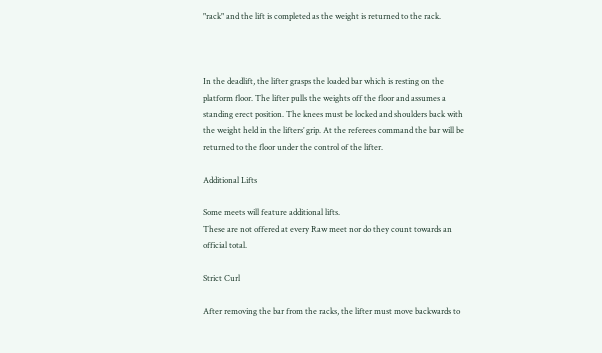"rack" and the lift is completed as the weight is returned to the rack.



In the deadlift, the lifter grasps the loaded bar which is resting on the platform floor. The lifter pulls the weights off the floor and assumes a standing erect position. The knees must be locked and shoulders back with the weight held in the lifters’ grip. At the referees command the bar will be returned to the floor under the control of the lifter.

Additional Lifts

Some meets will feature additional lifts.
These are not offered at every Raw meet nor do they count towards an official total.

Strict Curl

After removing the bar from the racks, the lifter must move backwards to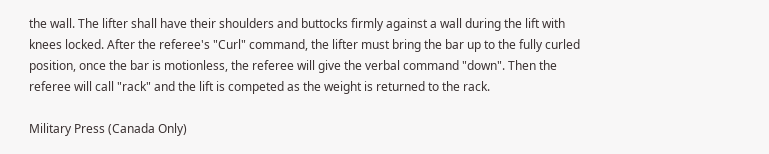the wall. The lifter shall have their shoulders and buttocks firmly against a wall during the lift with knees locked. After the referee's "Curl" command, the lifter must bring the bar up to the fully curled position, once the bar is motionless, the referee will give the verbal command "down". Then the referee will call "rack" and the lift is competed as the weight is returned to the rack.

Military Press (Canada Only)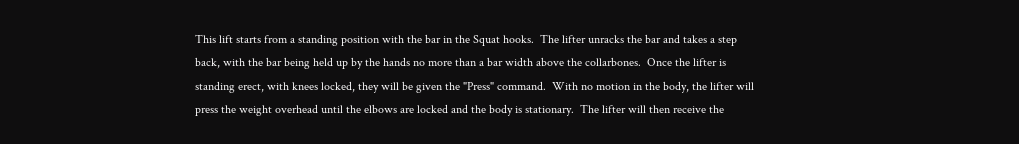This lift starts from a standing position with the bar in the Squat hooks.  The lifter unracks the bar and takes a step back, with the bar being held up by the hands no more than a bar width above the collarbones.  Once the lifter is standing erect, with knees locked, they will be given the "Press" command.  With no motion in the body, the lifter will press the weight overhead until the elbows are locked and the body is stationary.  The lifter will then receive the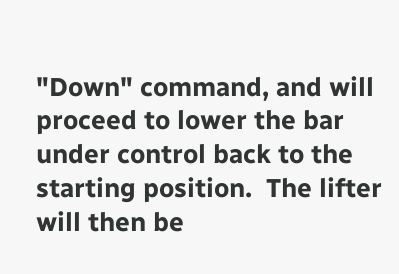"Down" command, and will proceed to lower the bar under control back to the starting position.  The lifter will then be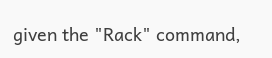given the "Rack" command,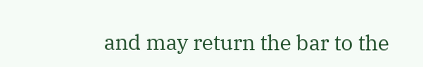and may return the bar to the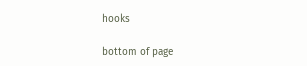hooks

bottom of page